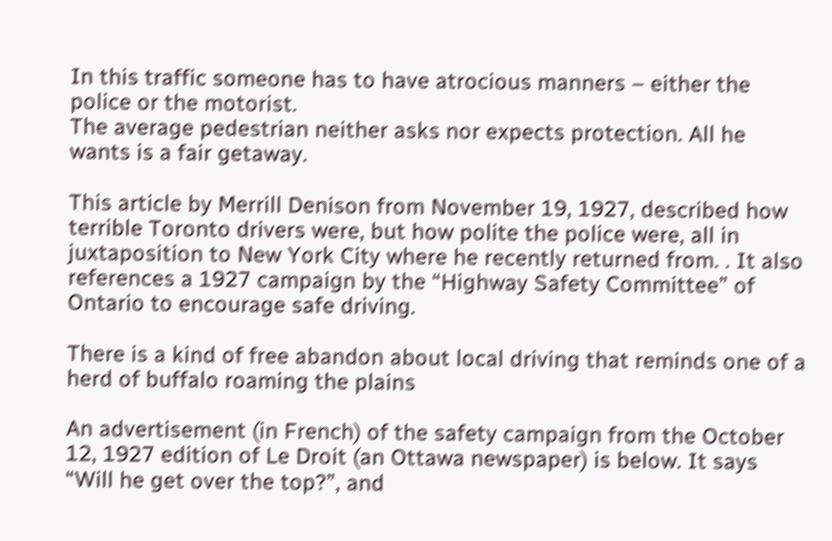In this traffic someone has to have atrocious manners – either the police or the motorist.
The average pedestrian neither asks nor expects protection. All he wants is a fair getaway.

This article by Merrill Denison from November 19, 1927, described how terrible Toronto drivers were, but how polite the police were, all in juxtaposition to New York City where he recently returned from. . It also references a 1927 campaign by the “Highway Safety Committee” of Ontario to encourage safe driving.

There is a kind of free abandon about local driving that reminds one of a herd of buffalo roaming the plains

An advertisement (in French) of the safety campaign from the October 12, 1927 edition of Le Droit (an Ottawa newspaper) is below. It says “Will he get over the top?”, and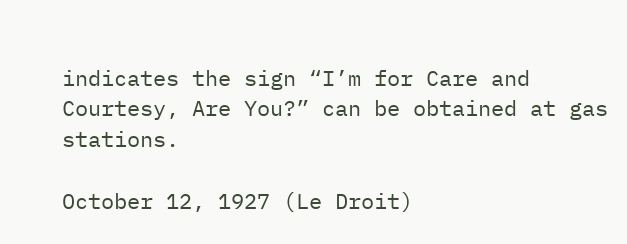indicates the sign “I’m for Care and Courtesy, Are You?” can be obtained at gas stations.

October 12, 1927 (Le Droit)